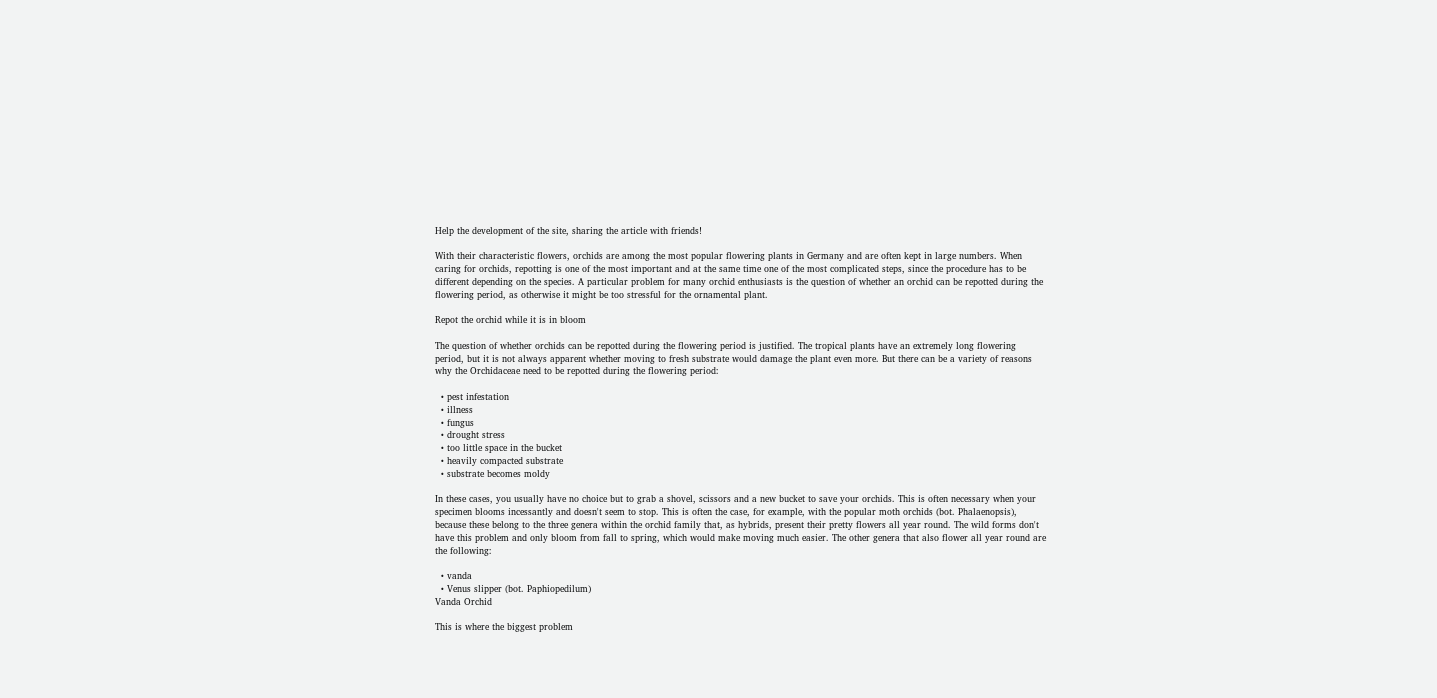Help the development of the site, sharing the article with friends!

With their characteristic flowers, orchids are among the most popular flowering plants in Germany and are often kept in large numbers. When caring for orchids, repotting is one of the most important and at the same time one of the most complicated steps, since the procedure has to be different depending on the species. A particular problem for many orchid enthusiasts is the question of whether an orchid can be repotted during the flowering period, as otherwise it might be too stressful for the ornamental plant.

Repot the orchid while it is in bloom

The question of whether orchids can be repotted during the flowering period is justified. The tropical plants have an extremely long flowering period, but it is not always apparent whether moving to fresh substrate would damage the plant even more. But there can be a variety of reasons why the Orchidaceae need to be repotted during the flowering period:

  • pest infestation
  • illness
  • fungus
  • drought stress
  • too little space in the bucket
  • heavily compacted substrate
  • substrate becomes moldy

In these cases, you usually have no choice but to grab a shovel, scissors and a new bucket to save your orchids. This is often necessary when your specimen blooms incessantly and doesn't seem to stop. This is often the case, for example, with the popular moth orchids (bot. Phalaenopsis), because these belong to the three genera within the orchid family that, as hybrids, present their pretty flowers all year round. The wild forms don't have this problem and only bloom from fall to spring, which would make moving much easier. The other genera that also flower all year round are the following:

  • vanda
  • Venus slipper (bot. Paphiopedilum)
Vanda Orchid

This is where the biggest problem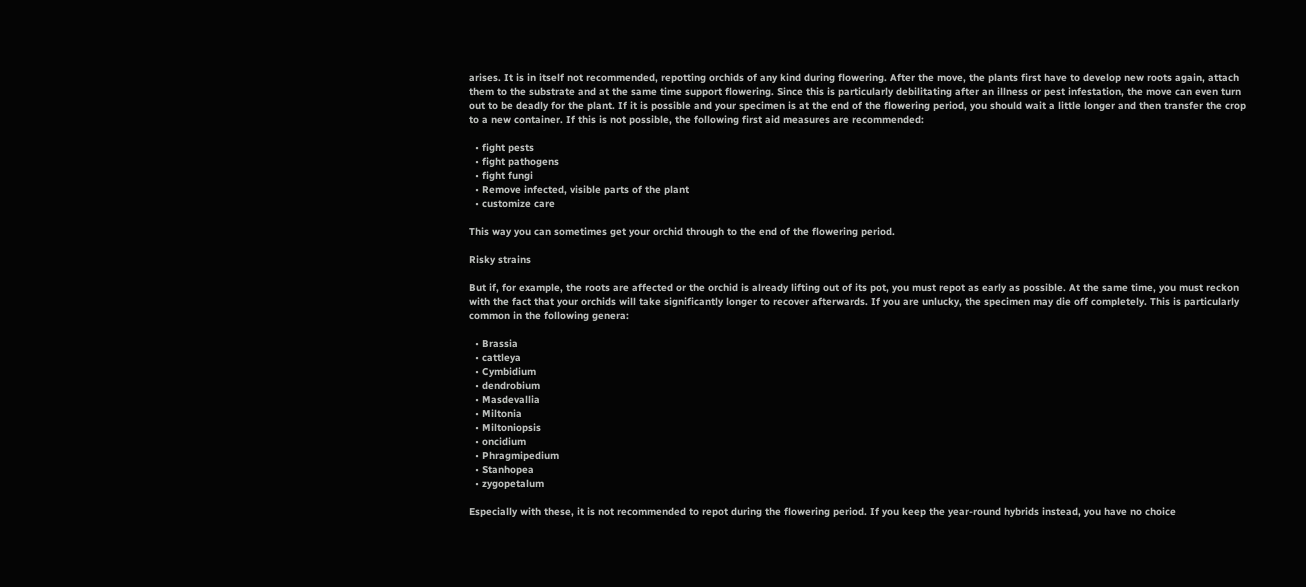arises. It is in itself not recommended, repotting orchids of any kind during flowering. After the move, the plants first have to develop new roots again, attach them to the substrate and at the same time support flowering. Since this is particularly debilitating after an illness or pest infestation, the move can even turn out to be deadly for the plant. If it is possible and your specimen is at the end of the flowering period, you should wait a little longer and then transfer the crop to a new container. If this is not possible, the following first aid measures are recommended:

  • fight pests
  • fight pathogens
  • fight fungi
  • Remove infected, visible parts of the plant
  • customize care

This way you can sometimes get your orchid through to the end of the flowering period.

Risky strains

But if, for example, the roots are affected or the orchid is already lifting out of its pot, you must repot as early as possible. At the same time, you must reckon with the fact that your orchids will take significantly longer to recover afterwards. If you are unlucky, the specimen may die off completely. This is particularly common in the following genera:

  • Brassia
  • cattleya
  • Cymbidium
  • dendrobium
  • Masdevallia
  • Miltonia
  • Miltoniopsis
  • oncidium
  • Phragmipedium
  • Stanhopea
  • zygopetalum

Especially with these, it is not recommended to repot during the flowering period. If you keep the year-round hybrids instead, you have no choice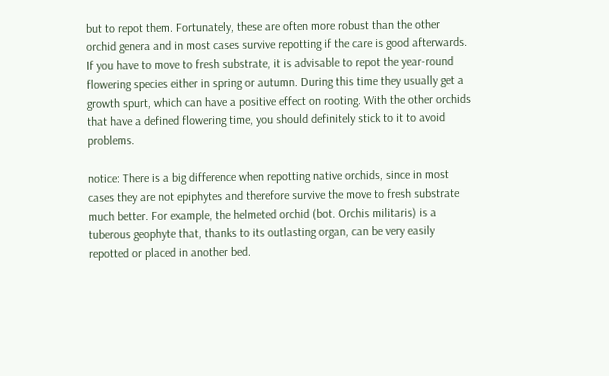but to repot them. Fortunately, these are often more robust than the other orchid genera and in most cases survive repotting if the care is good afterwards. If you have to move to fresh substrate, it is advisable to repot the year-round flowering species either in spring or autumn. During this time they usually get a growth spurt, which can have a positive effect on rooting. With the other orchids that have a defined flowering time, you should definitely stick to it to avoid problems.

notice: There is a big difference when repotting native orchids, since in most cases they are not epiphytes and therefore survive the move to fresh substrate much better. For example, the helmeted orchid (bot. Orchis militaris) is a tuberous geophyte that, thanks to its outlasting organ, can be very easily repotted or placed in another bed.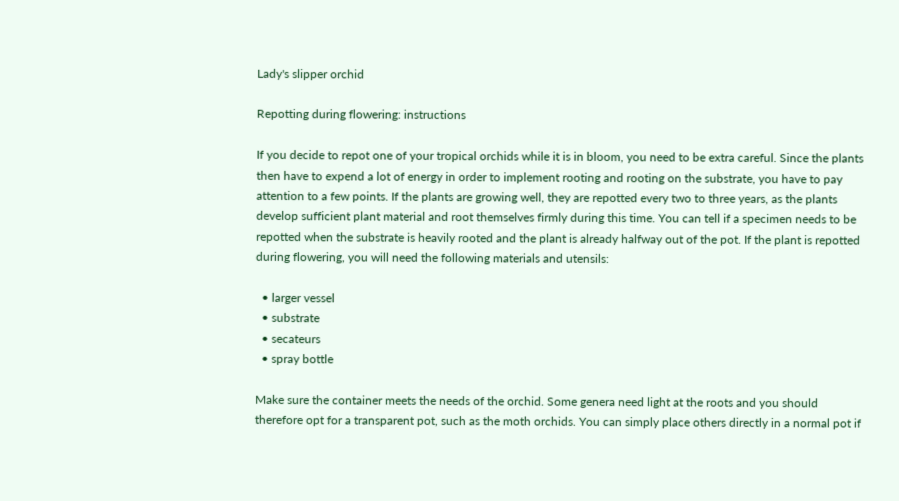Lady's slipper orchid

Repotting during flowering: instructions

If you decide to repot one of your tropical orchids while it is in bloom, you need to be extra careful. Since the plants then have to expend a lot of energy in order to implement rooting and rooting on the substrate, you have to pay attention to a few points. If the plants are growing well, they are repotted every two to three years, as the plants develop sufficient plant material and root themselves firmly during this time. You can tell if a specimen needs to be repotted when the substrate is heavily rooted and the plant is already halfway out of the pot. If the plant is repotted during flowering, you will need the following materials and utensils:

  • larger vessel
  • substrate
  • secateurs
  • spray bottle

Make sure the container meets the needs of the orchid. Some genera need light at the roots and you should therefore opt for a transparent pot, such as the moth orchids. You can simply place others directly in a normal pot if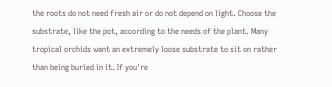the roots do not need fresh air or do not depend on light. Choose the substrate, like the pot, according to the needs of the plant. Many tropical orchids want an extremely loose substrate to sit on rather than being buried in it. If you're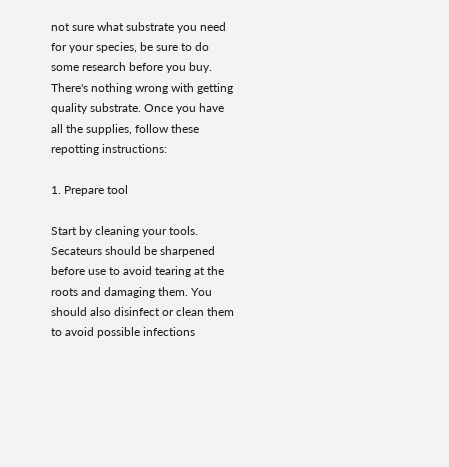not sure what substrate you need for your species, be sure to do some research before you buy. There's nothing wrong with getting quality substrate. Once you have all the supplies, follow these repotting instructions:

1. Prepare tool

Start by cleaning your tools. Secateurs should be sharpened before use to avoid tearing at the roots and damaging them. You should also disinfect or clean them to avoid possible infections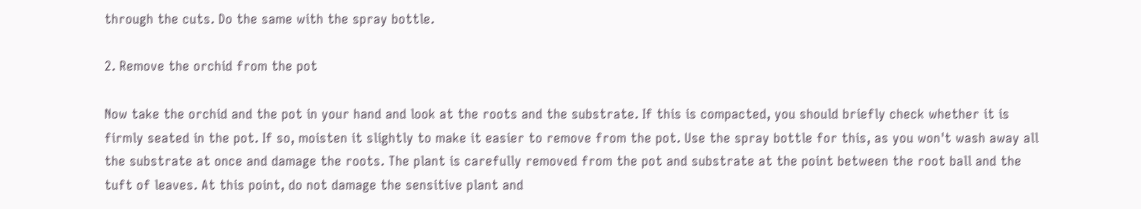through the cuts. Do the same with the spray bottle.

2. Remove the orchid from the pot

Now take the orchid and the pot in your hand and look at the roots and the substrate. If this is compacted, you should briefly check whether it is firmly seated in the pot. If so, moisten it slightly to make it easier to remove from the pot. Use the spray bottle for this, as you won't wash away all the substrate at once and damage the roots. The plant is carefully removed from the pot and substrate at the point between the root ball and the tuft of leaves. At this point, do not damage the sensitive plant and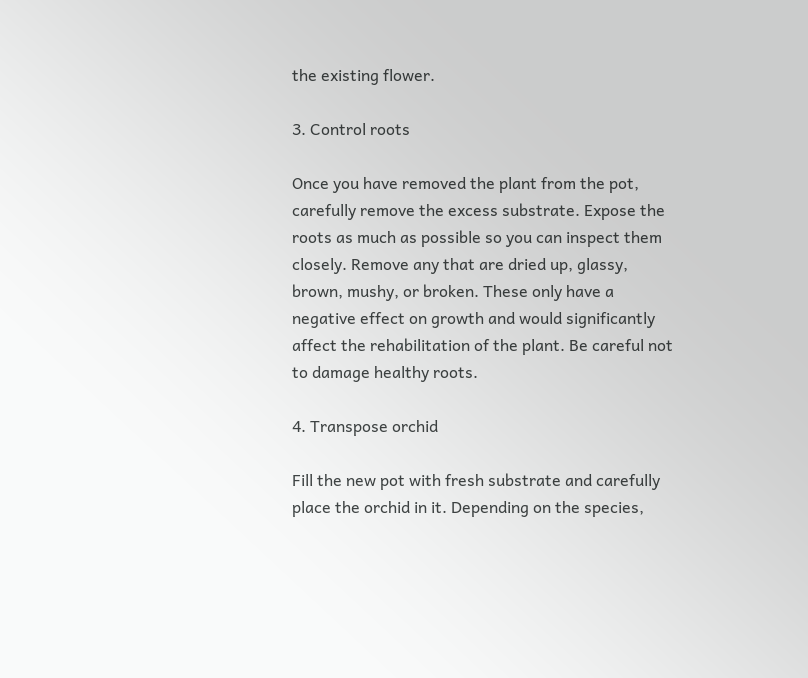the existing flower.

3. Control roots

Once you have removed the plant from the pot, carefully remove the excess substrate. Expose the roots as much as possible so you can inspect them closely. Remove any that are dried up, glassy, brown, mushy, or broken. These only have a negative effect on growth and would significantly affect the rehabilitation of the plant. Be careful not to damage healthy roots.

4. Transpose orchid

Fill the new pot with fresh substrate and carefully place the orchid in it. Depending on the species,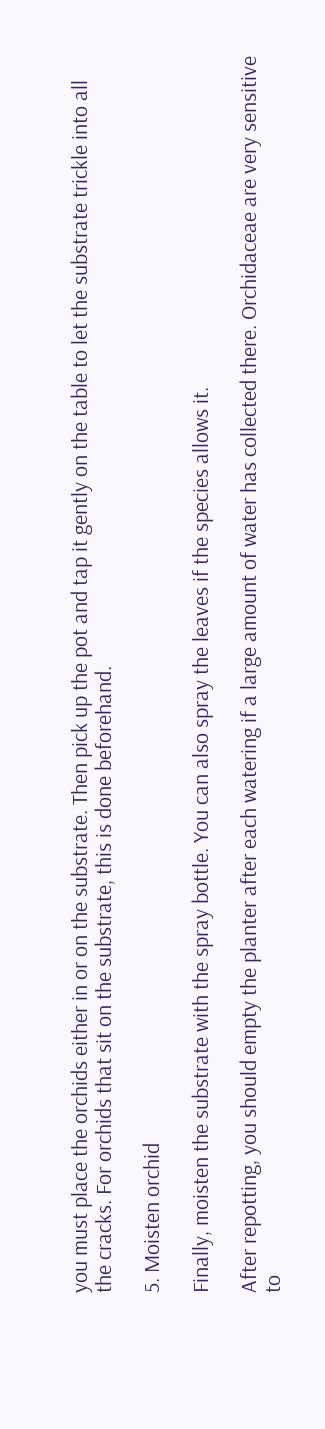you must place the orchids either in or on the substrate. Then pick up the pot and tap it gently on the table to let the substrate trickle into all the cracks. For orchids that sit on the substrate, this is done beforehand.

5. Moisten orchid

Finally, moisten the substrate with the spray bottle. You can also spray the leaves if the species allows it.

After repotting, you should empty the planter after each watering if a large amount of water has collected there. Orchidaceae are very sensitive to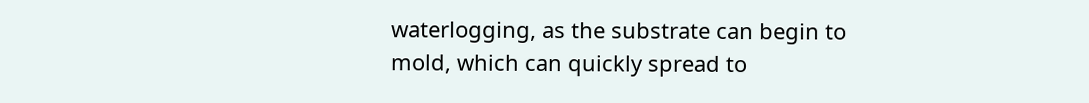waterlogging, as the substrate can begin to mold, which can quickly spread to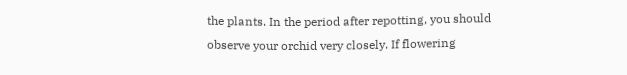the plants. In the period after repotting, you should observe your orchid very closely. If flowering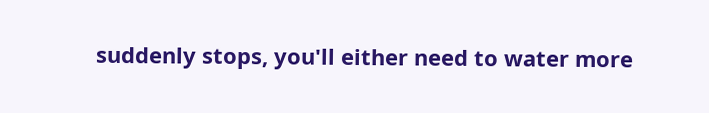suddenly stops, you'll either need to water more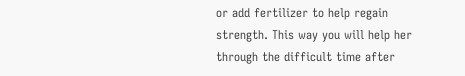or add fertilizer to help regain strength. This way you will help her through the difficult time after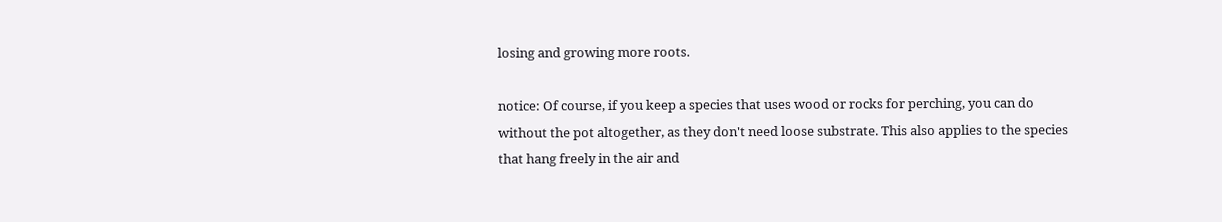losing and growing more roots.

notice: Of course, if you keep a species that uses wood or rocks for perching, you can do without the pot altogether, as they don't need loose substrate. This also applies to the species that hang freely in the air and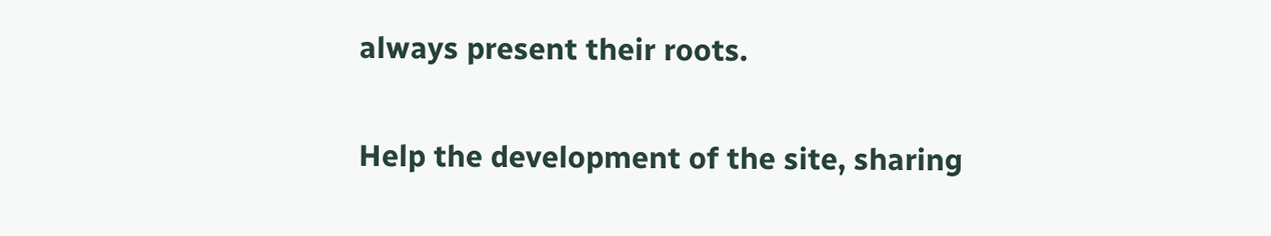always present their roots.

Help the development of the site, sharing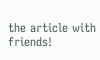the article with friends!